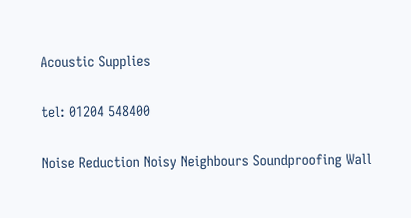Acoustic Supplies

tel: 01204 548400

Noise Reduction Noisy Neighbours Soundproofing Wall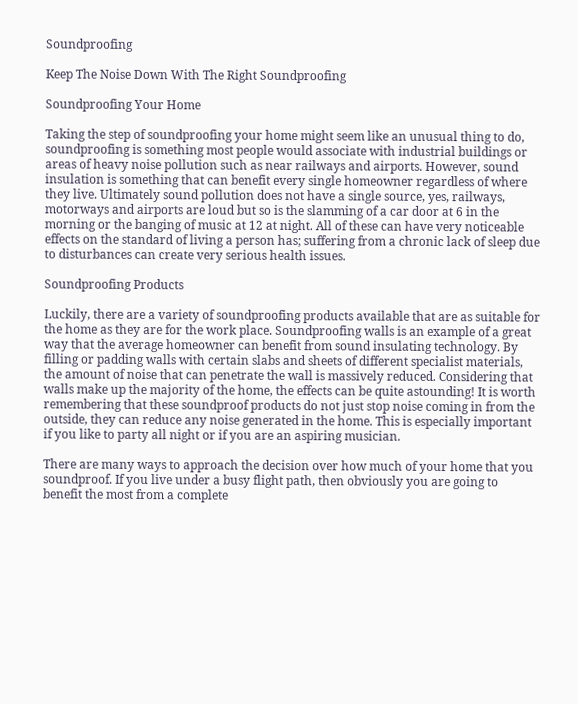Soundproofing

Keep The Noise Down With The Right Soundproofing

Soundproofing Your Home

Taking the step of soundproofing your home might seem like an unusual thing to do, soundproofing is something most people would associate with industrial buildings or areas of heavy noise pollution such as near railways and airports. However, sound insulation is something that can benefit every single homeowner regardless of where they live. Ultimately sound pollution does not have a single source, yes, railways, motorways and airports are loud but so is the slamming of a car door at 6 in the morning or the banging of music at 12 at night. All of these can have very noticeable effects on the standard of living a person has; suffering from a chronic lack of sleep due to disturbances can create very serious health issues.

Soundproofing Products

Luckily, there are a variety of soundproofing products available that are as suitable for the home as they are for the work place. Soundproofing walls is an example of a great way that the average homeowner can benefit from sound insulating technology. By filling or padding walls with certain slabs and sheets of different specialist materials, the amount of noise that can penetrate the wall is massively reduced. Considering that walls make up the majority of the home, the effects can be quite astounding! It is worth remembering that these soundproof products do not just stop noise coming in from the outside, they can reduce any noise generated in the home. This is especially important if you like to party all night or if you are an aspiring musician.

There are many ways to approach the decision over how much of your home that you soundproof. If you live under a busy flight path, then obviously you are going to benefit the most from a complete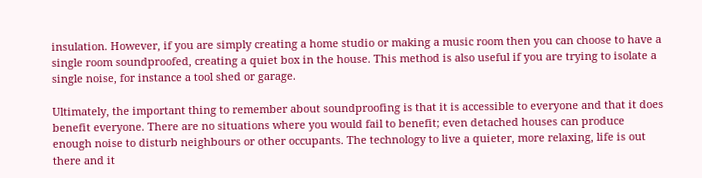insulation. However, if you are simply creating a home studio or making a music room then you can choose to have a single room soundproofed, creating a quiet box in the house. This method is also useful if you are trying to isolate a single noise, for instance a tool shed or garage.

Ultimately, the important thing to remember about soundproofing is that it is accessible to everyone and that it does benefit everyone. There are no situations where you would fail to benefit; even detached houses can produce enough noise to disturb neighbours or other occupants. The technology to live a quieter, more relaxing, life is out there and it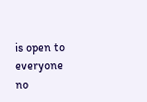is open to everyone no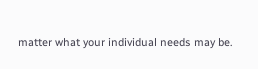matter what your individual needs may be.